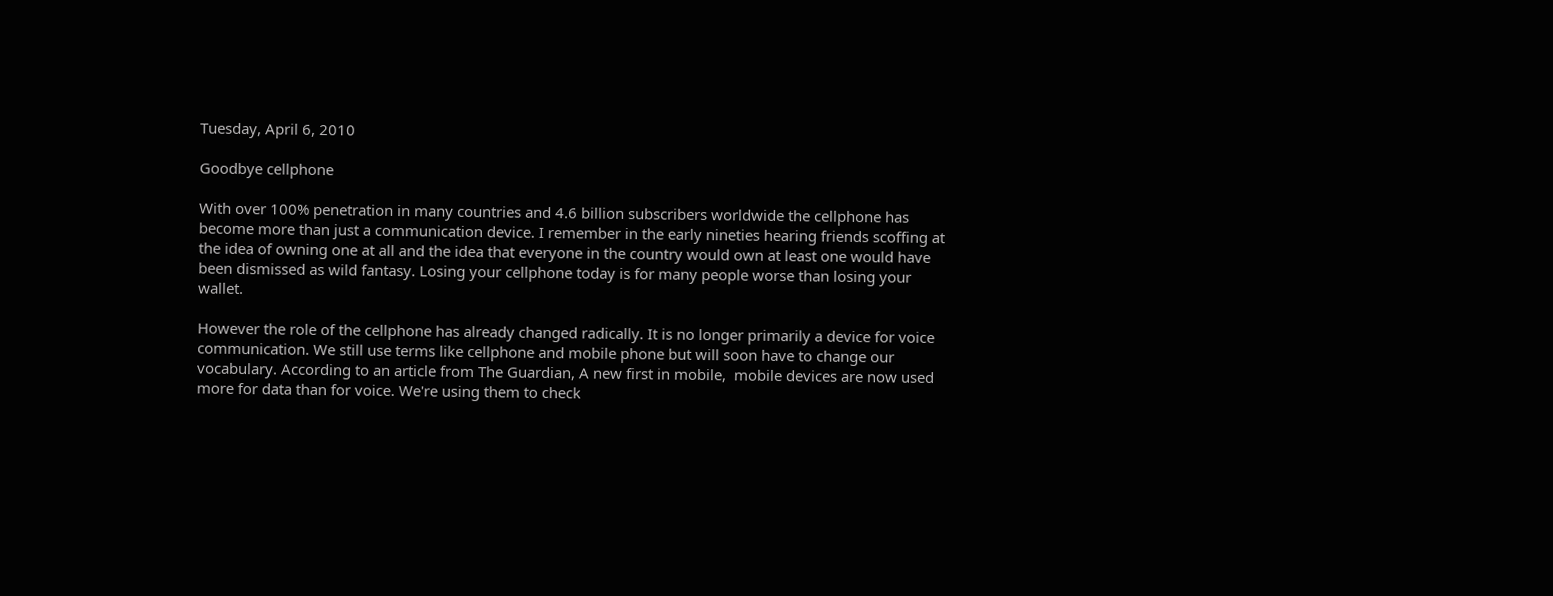Tuesday, April 6, 2010

Goodbye cellphone

With over 100% penetration in many countries and 4.6 billion subscribers worldwide the cellphone has become more than just a communication device. I remember in the early nineties hearing friends scoffing at the idea of owning one at all and the idea that everyone in the country would own at least one would have been dismissed as wild fantasy. Losing your cellphone today is for many people worse than losing your wallet.

However the role of the cellphone has already changed radically. It is no longer primarily a device for voice communication. We still use terms like cellphone and mobile phone but will soon have to change our vocabulary. According to an article from The Guardian, A new first in mobile,  mobile devices are now used more for data than for voice. We're using them to check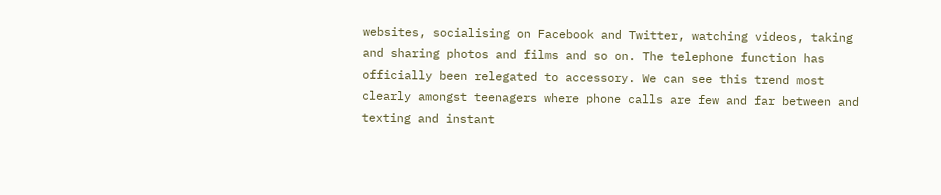websites, socialising on Facebook and Twitter, watching videos, taking and sharing photos and films and so on. The telephone function has officially been relegated to accessory. We can see this trend most clearly amongst teenagers where phone calls are few and far between and texting and instant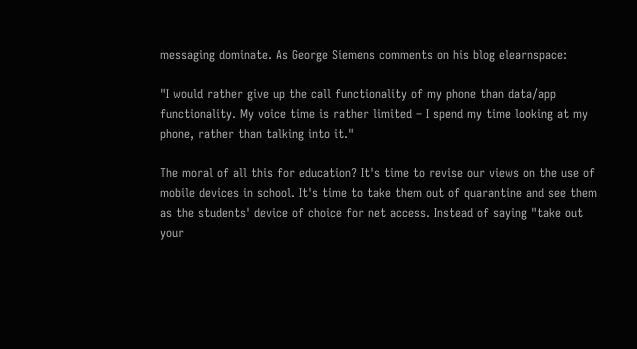messaging dominate. As George Siemens comments on his blog elearnspace:

"I would rather give up the call functionality of my phone than data/app functionality. My voice time is rather limited – I spend my time looking at my phone, rather than talking into it."

The moral of all this for education? It's time to revise our views on the use of mobile devices in school. It's time to take them out of quarantine and see them as the students' device of choice for net access. Instead of saying "take out your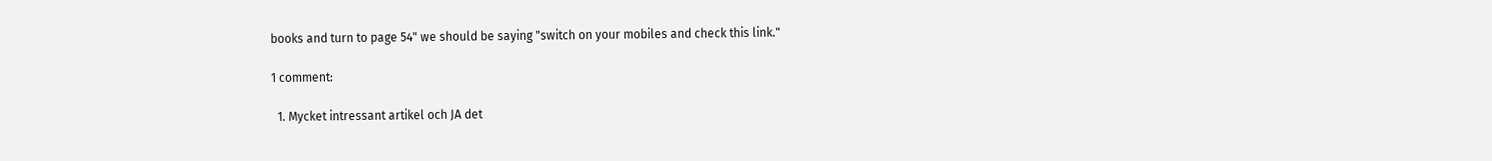books and turn to page 54" we should be saying "switch on your mobiles and check this link."

1 comment:

  1. Mycket intressant artikel och JA det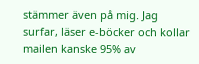stämmer även på mig. Jag surfar, läser e-böcker och kollar mailen kanske 95% av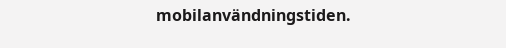mobilanvändningstiden.